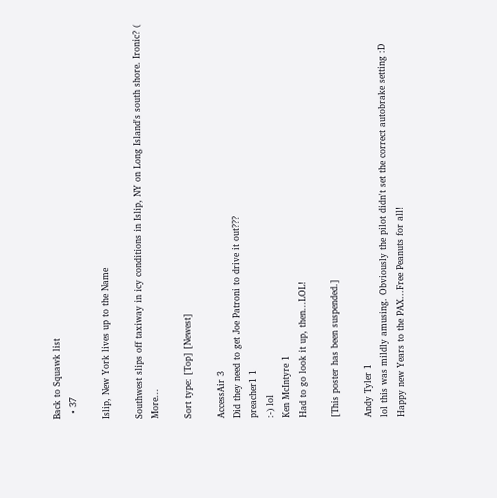Back to Squawk list
  • 37

Islip, New York lives up to the Name

Southwest slips off taxiway in icy conditions in Islip, NY on Long Island's south shore. Ironic? ( More...

Sort type: [Top] [Newest]

AccessAir 3
Did they need to get Joe Patroni to drive it out???
preacher1 1
:-) lol
Ken McIntyre 1
Had to go look it up, then...LOL!

[This poster has been suspended.]

Andy Tyler 1
lol this was mildly amusing. Obviously the pilot didn't set the correct autobrake setting :D
Happy new Years to the PAX...Free Peanuts for all!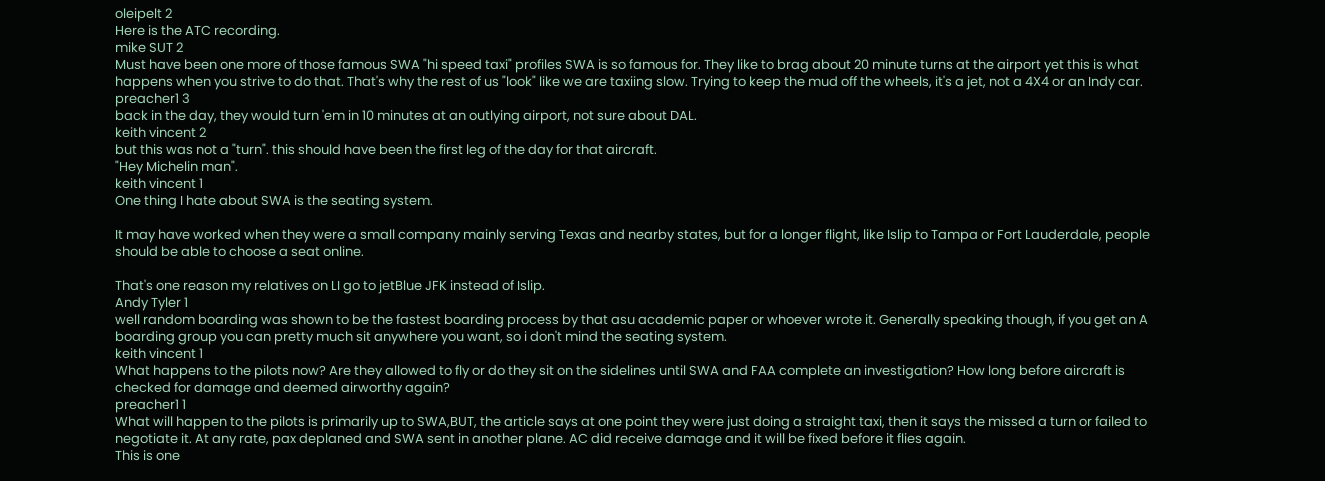oleipelt 2
Here is the ATC recording.
mike SUT 2
Must have been one more of those famous SWA "hi speed taxi" profiles SWA is so famous for. They like to brag about 20 minute turns at the airport yet this is what happens when you strive to do that. That's why the rest of us "look" like we are taxiing slow. Trying to keep the mud off the wheels, it's a jet, not a 4X4 or an Indy car.
preacher1 3
back in the day, they would turn 'em in 10 minutes at an outlying airport, not sure about DAL.
keith vincent 2
but this was not a "turn". this should have been the first leg of the day for that aircraft.
"Hey Michelin man".
keith vincent 1
One thing I hate about SWA is the seating system.

It may have worked when they were a small company mainly serving Texas and nearby states, but for a longer flight, like Islip to Tampa or Fort Lauderdale, people should be able to choose a seat online.

That's one reason my relatives on LI go to jetBlue JFK instead of Islip.
Andy Tyler 1
well random boarding was shown to be the fastest boarding process by that asu academic paper or whoever wrote it. Generally speaking though, if you get an A boarding group you can pretty much sit anywhere you want, so i don't mind the seating system.
keith vincent 1
What happens to the pilots now? Are they allowed to fly or do they sit on the sidelines until SWA and FAA complete an investigation? How long before aircraft is checked for damage and deemed airworthy again?
preacher1 1
What will happen to the pilots is primarily up to SWA,BUT, the article says at one point they were just doing a straight taxi, then it says the missed a turn or failed to negotiate it. At any rate, pax deplaned and SWA sent in another plane. AC did receive damage and it will be fixed before it flies again.
This is one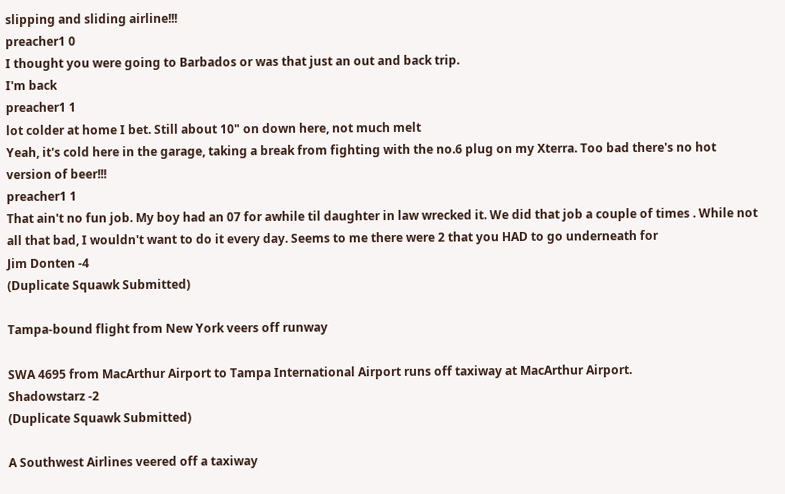slipping and sliding airline!!!
preacher1 0
I thought you were going to Barbados or was that just an out and back trip.
I'm back
preacher1 1
lot colder at home I bet. Still about 10" on down here, not much melt
Yeah, it's cold here in the garage, taking a break from fighting with the no.6 plug on my Xterra. Too bad there's no hot version of beer!!!
preacher1 1
That ain't no fun job. My boy had an 07 for awhile til daughter in law wrecked it. We did that job a couple of times . While not all that bad, I wouldn't want to do it every day. Seems to me there were 2 that you HAD to go underneath for
Jim Donten -4
(Duplicate Squawk Submitted)

Tampa-bound flight from New York veers off runway

SWA 4695 from MacArthur Airport to Tampa International Airport runs off taxiway at MacArthur Airport.
Shadowstarz -2
(Duplicate Squawk Submitted)

A Southwest Airlines veered off a taxiway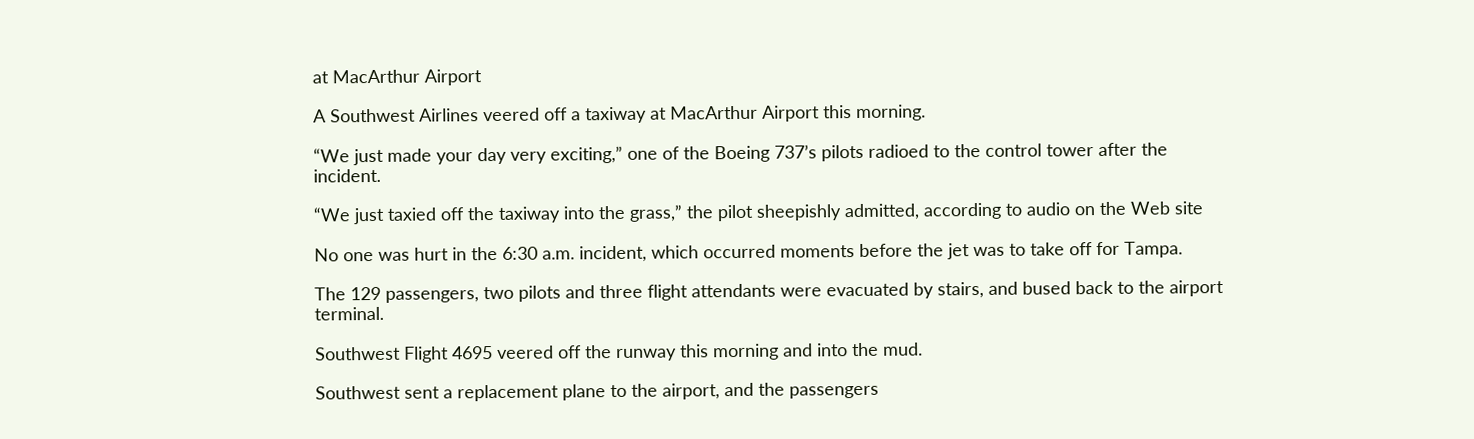at MacArthur Airport

A Southwest Airlines veered off a taxiway at MacArthur Airport this morning.

“We just made your day very exciting,” one of the Boeing 737’s pilots radioed to the control tower after the incident.

“We just taxied off the taxiway into the grass,” the pilot sheepishly admitted, according to audio on the Web site

No one was hurt in the 6:30 a.m. incident, which occurred moments before the jet was to take off for Tampa.

The 129 passengers, two pilots and three flight attendants were evacuated by stairs, and bused back to the airport terminal.

Southwest Flight 4695 veered off the runway this morning and into the mud.

Southwest sent a replacement plane to the airport, and the passengers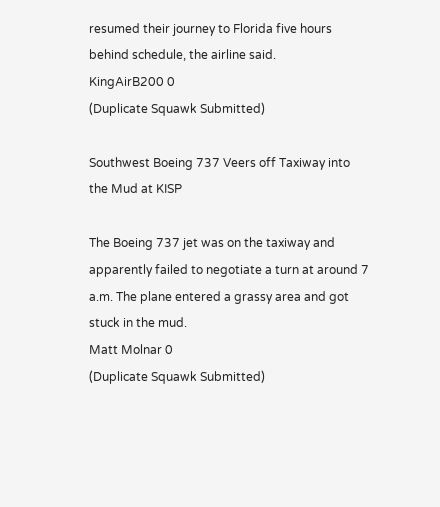resumed their journey to Florida five hours behind schedule, the airline said.
KingAirB200 0
(Duplicate Squawk Submitted)

Southwest Boeing 737 Veers off Taxiway into the Mud at KISP

The Boeing 737 jet was on the taxiway and apparently failed to negotiate a turn at around 7 a.m. The plane entered a grassy area and got stuck in the mud.
Matt Molnar 0
(Duplicate Squawk Submitted)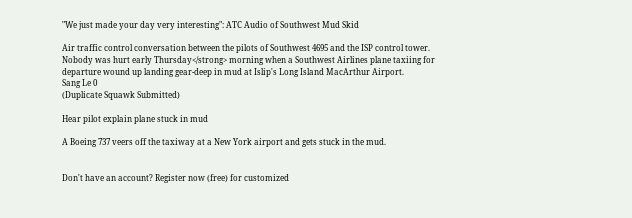"We just made your day very interesting": ATC Audio of Southwest Mud Skid

Air traffic control conversation between the pilots of Southwest 4695 and the ISP control tower. Nobody was hurt early Thursday</strong> morning when a Southwest Airlines plane taxiing for departure wound up landing gear-deep in mud at Islip's Long Island MacArthur Airport.
Sang Le 0
(Duplicate Squawk Submitted)

Hear pilot explain plane stuck in mud

A Boeing 737 veers off the taxiway at a New York airport and gets stuck in the mud.


Don't have an account? Register now (free) for customized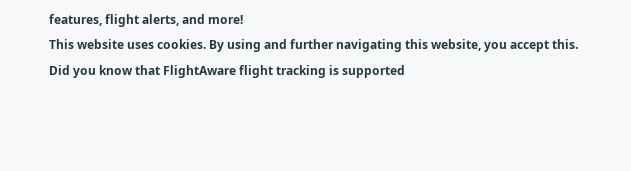features, flight alerts, and more!
This website uses cookies. By using and further navigating this website, you accept this.
Did you know that FlightAware flight tracking is supported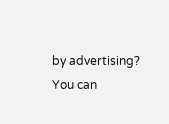by advertising?
You can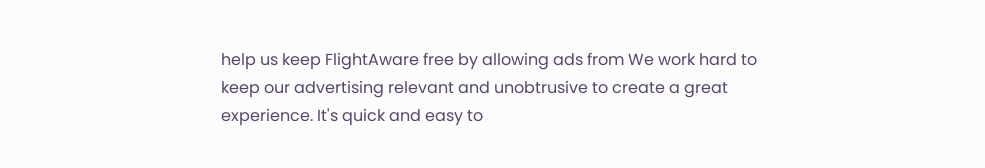help us keep FlightAware free by allowing ads from We work hard to keep our advertising relevant and unobtrusive to create a great experience. It's quick and easy to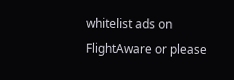whitelist ads on FlightAware or please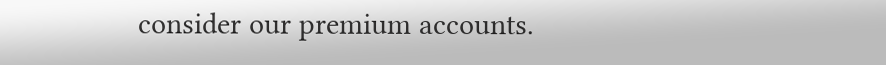consider our premium accounts.